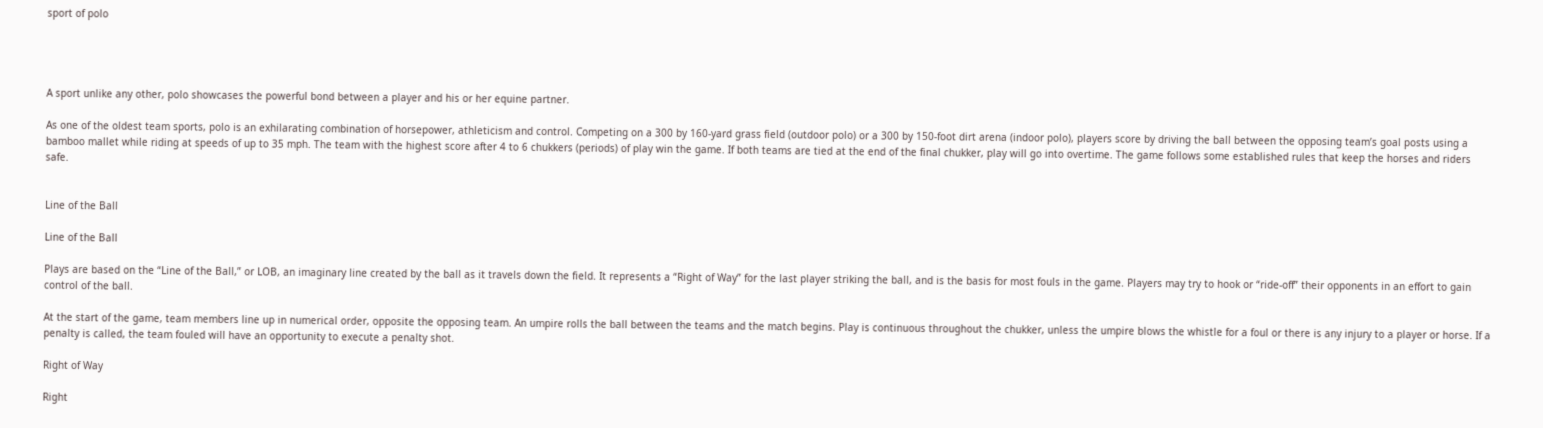sport of polo




A sport unlike any other, polo showcases the powerful bond between a player and his or her equine partner.

As one of the oldest team sports, polo is an exhilarating combination of horsepower, athleticism and control. Competing on a 300 by 160-yard grass field (outdoor polo) or a 300 by 150-foot dirt arena (indoor polo), players score by driving the ball between the opposing team’s goal posts using a bamboo mallet while riding at speeds of up to 35 mph. The team with the highest score after 4 to 6 chukkers (periods) of play win the game. If both teams are tied at the end of the final chukker, play will go into overtime. The game follows some established rules that keep the horses and riders safe.


Line of the Ball

Line of the Ball

Plays are based on the “Line of the Ball,” or LOB, an imaginary line created by the ball as it travels down the field. It represents a “Right of Way” for the last player striking the ball, and is the basis for most fouls in the game. Players may try to hook or “ride-off” their opponents in an effort to gain control of the ball.

At the start of the game, team members line up in numerical order, opposite the opposing team. An umpire rolls the ball between the teams and the match begins. Play is continuous throughout the chukker, unless the umpire blows the whistle for a foul or there is any injury to a player or horse. If a penalty is called, the team fouled will have an opportunity to execute a penalty shot.

Right of Way

Right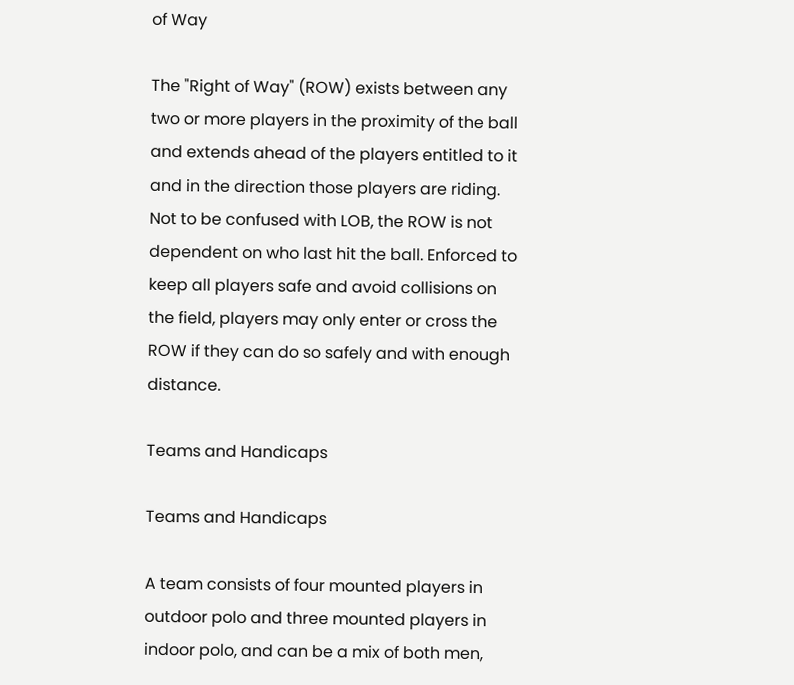of Way

The "Right of Way" (ROW) exists between any two or more players in the proximity of the ball and extends ahead of the players entitled to it and in the direction those players are riding. Not to be confused with LOB, the ROW is not dependent on who last hit the ball. Enforced to keep all players safe and avoid collisions on the field, players may only enter or cross the ROW if they can do so safely and with enough distance.

Teams and Handicaps

Teams and Handicaps

A team consists of four mounted players in outdoor polo and three mounted players in indoor polo, and can be a mix of both men,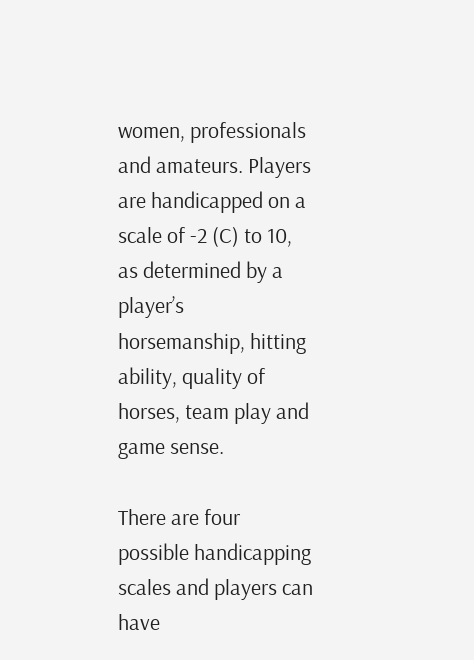women, professionals and amateurs. Players are handicapped on a scale of -2 (C) to 10, as determined by a player’s horsemanship, hitting ability, quality of horses, team play and game sense.

There are four possible handicapping scales and players can have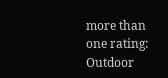more than one rating: Outdoor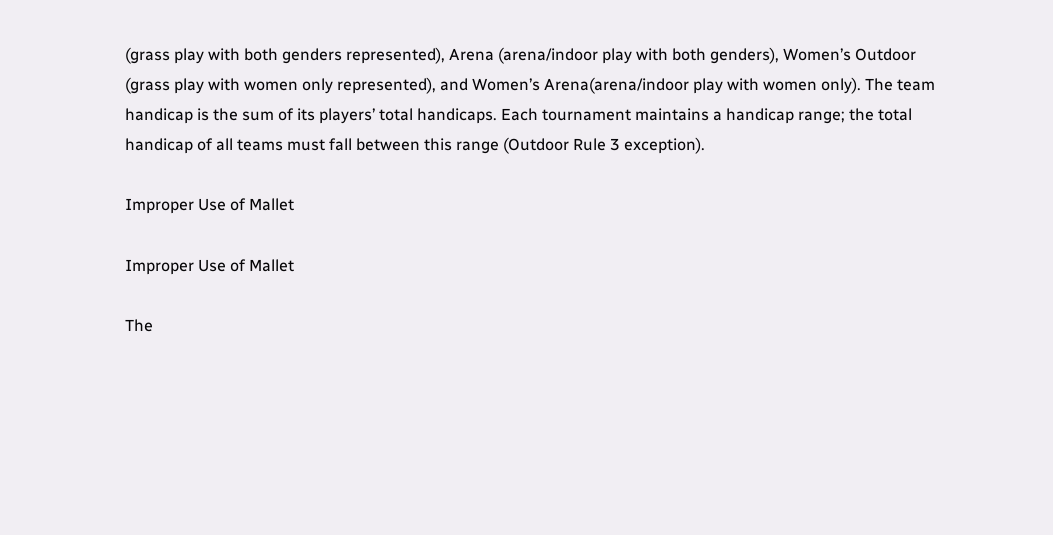(grass play with both genders represented), Arena (arena/indoor play with both genders), Women’s Outdoor (grass play with women only represented), and Women’s Arena(arena/indoor play with women only). The team handicap is the sum of its players’ total handicaps. Each tournament maintains a handicap range; the total handicap of all teams must fall between this range (Outdoor Rule 3 exception).

Improper Use of Mallet

Improper Use of Mallet

The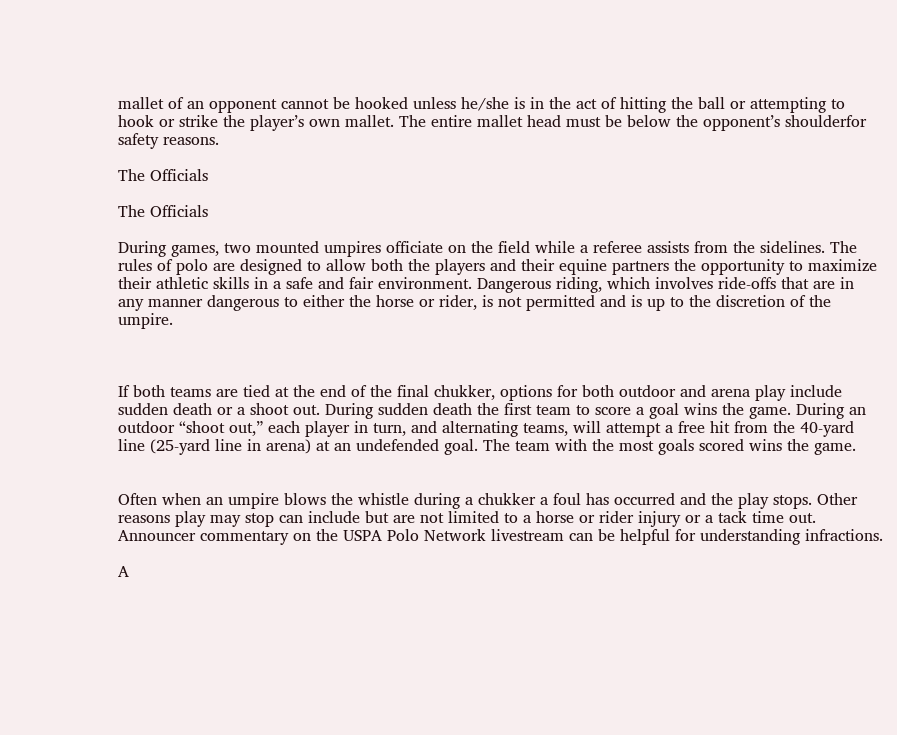mallet of an opponent cannot be hooked unless he/she is in the act of hitting the ball or attempting to hook or strike the player’s own mallet. The entire mallet head must be below the opponent’s shoulderfor safety reasons.

The Officials

The Officials

During games, two mounted umpires officiate on the field while a referee assists from the sidelines. The rules of polo are designed to allow both the players and their equine partners the opportunity to maximize their athletic skills in a safe and fair environment. Dangerous riding, which involves ride-offs that are in any manner dangerous to either the horse or rider, is not permitted and is up to the discretion of the umpire.



If both teams are tied at the end of the final chukker, options for both outdoor and arena play include sudden death or a shoot out. During sudden death the first team to score a goal wins the game. During an outdoor “shoot out,” each player in turn, and alternating teams, will attempt a free hit from the 40-yard line (25-yard line in arena) at an undefended goal. The team with the most goals scored wins the game.


Often when an umpire blows the whistle during a chukker a foul has occurred and the play stops. Other reasons play may stop can include but are not limited to a horse or rider injury or a tack time out. Announcer commentary on the USPA Polo Network livestream can be helpful for understanding infractions.

A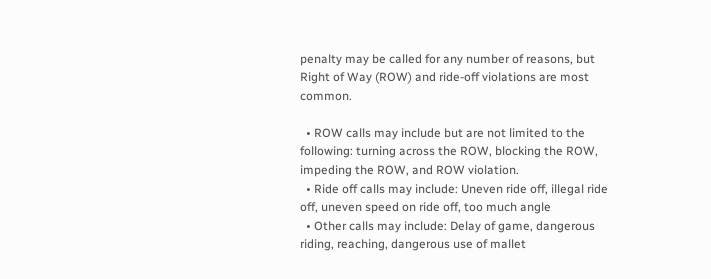penalty may be called for any number of reasons, but Right of Way (ROW) and ride-off violations are most common.

  • ROW calls may include but are not limited to the following: turning across the ROW, blocking the ROW, impeding the ROW, and ROW violation.
  • Ride off calls may include: Uneven ride off, illegal ride off, uneven speed on ride off, too much angle
  • Other calls may include: Delay of game, dangerous riding, reaching, dangerous use of mallet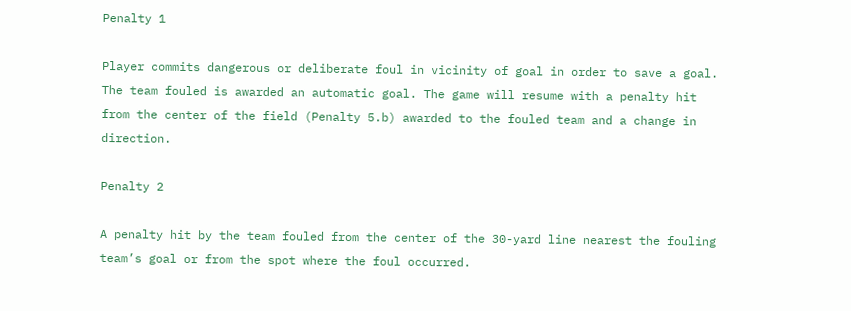Penalty 1

Player commits dangerous or deliberate foul in vicinity of goal in order to save a goal. The team fouled is awarded an automatic goal. The game will resume with a penalty hit from the center of the field (Penalty 5.b) awarded to the fouled team and a change in direction.

Penalty 2

A penalty hit by the team fouled from the center of the 30-yard line nearest the fouling team’s goal or from the spot where the foul occurred.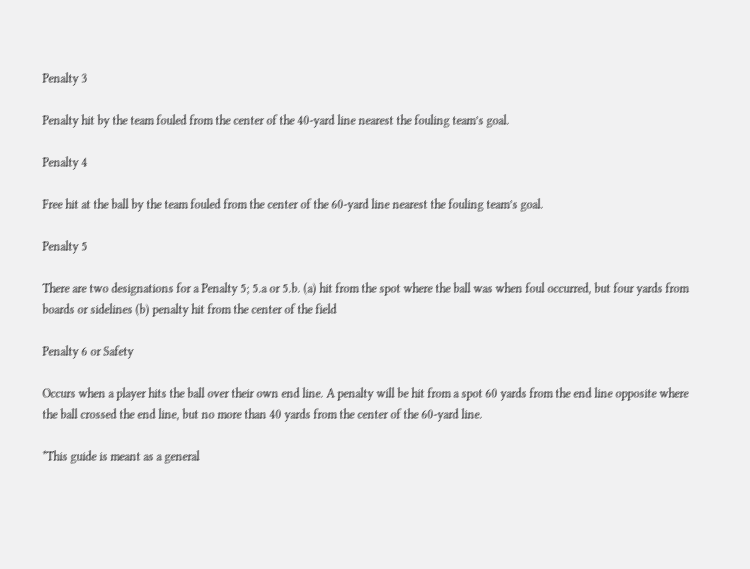Penalty 3

Penalty hit by the team fouled from the center of the 40-yard line nearest the fouling team’s goal.

Penalty 4

Free hit at the ball by the team fouled from the center of the 60-yard line nearest the fouling team’s goal.

Penalty 5

There are two designations for a Penalty 5; 5.a or 5.b. (a) hit from the spot where the ball was when foul occurred, but four yards from boards or sidelines (b) penalty hit from the center of the field

Penalty 6 or Safety

Occurs when a player hits the ball over their own end line. A penalty will be hit from a spot 60 yards from the end line opposite where the ball crossed the end line, but no more than 40 yards from the center of the 60-yard line.

*This guide is meant as a general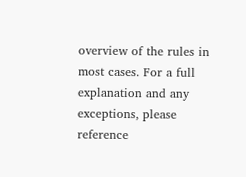overview of the rules in most cases. For a full explanation and any exceptions, please reference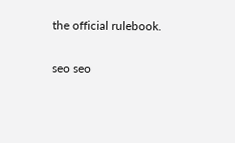the official rulebook.

seo seo